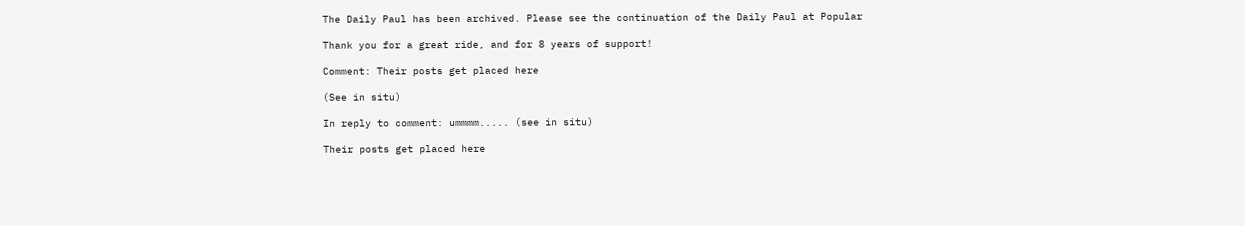The Daily Paul has been archived. Please see the continuation of the Daily Paul at Popular

Thank you for a great ride, and for 8 years of support!

Comment: Their posts get placed here

(See in situ)

In reply to comment: ummmm..... (see in situ)

Their posts get placed here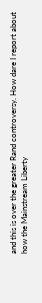and this is over the greater Rand controversy. How dare I report about how the Mainstream Liberty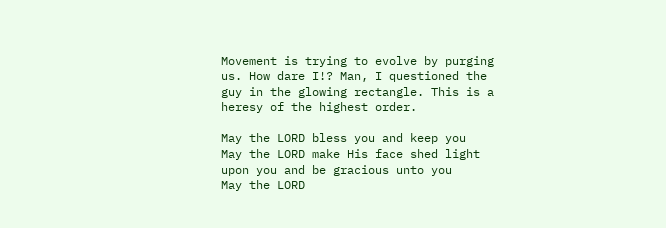Movement is trying to evolve by purging us. How dare I!? Man, I questioned the guy in the glowing rectangle. This is a heresy of the highest order.

May the LORD bless you and keep you
May the LORD make His face shed light upon you and be gracious unto you
May the LORD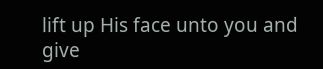lift up His face unto you and give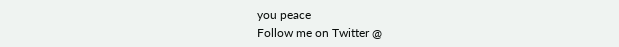you peace
Follow me on Twitter @